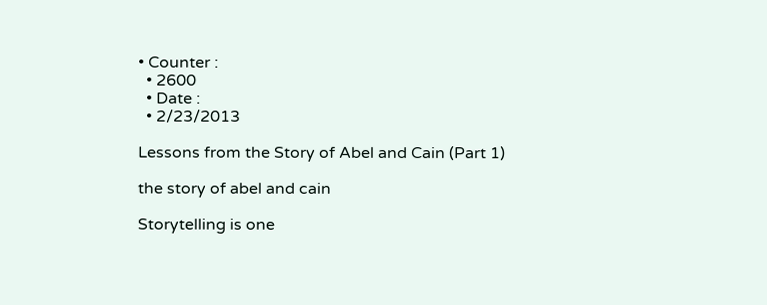• Counter :
  • 2600
  • Date :
  • 2/23/2013

Lessons from the Story of Abel and Cain (Part 1)

the story of abel and cain

Storytelling is one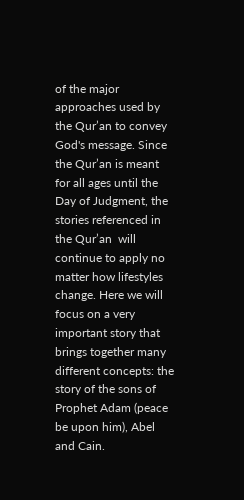of the major approaches used by the Qur’an to convey God's message. Since the Qur’an is meant for all ages until the Day of Judgment, the stories referenced in the Qur’an  will continue to apply no matter how lifestyles change. Here we will focus on a very important story that brings together many different concepts: the story of the sons of Prophet Adam (peace be upon him), Abel and Cain.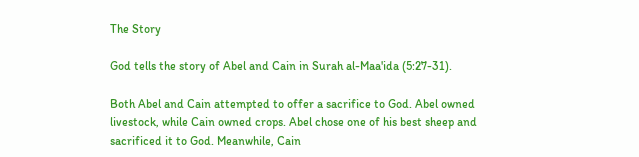The Story

God tells the story of Abel and Cain in Surah al-Maa'ida (5:27-31).

Both Abel and Cain attempted to offer a sacrifice to God. Abel owned livestock, while Cain owned crops. Abel chose one of his best sheep and sacrificed it to God. Meanwhile, Cain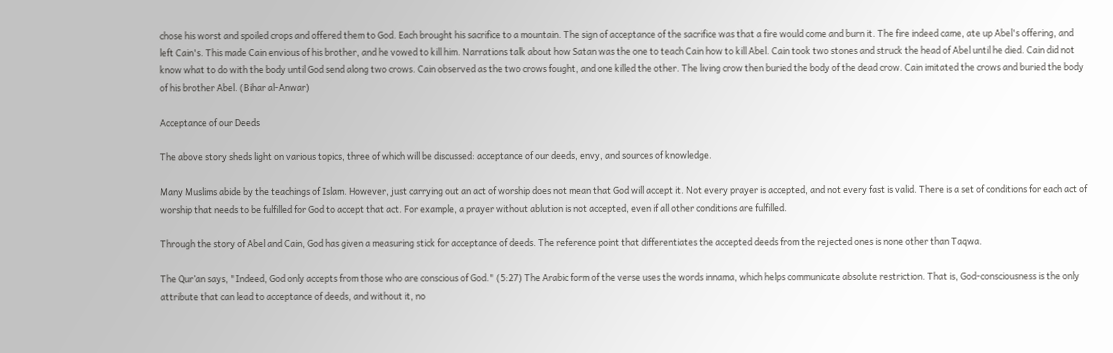chose his worst and spoiled crops and offered them to God. Each brought his sacrifice to a mountain. The sign of acceptance of the sacrifice was that a fire would come and burn it. The fire indeed came, ate up Abel's offering, and left Cain's. This made Cain envious of his brother, and he vowed to kill him. Narrations talk about how Satan was the one to teach Cain how to kill Abel. Cain took two stones and struck the head of Abel until he died. Cain did not know what to do with the body until God send along two crows. Cain observed as the two crows fought, and one killed the other. The living crow then buried the body of the dead crow. Cain imitated the crows and buried the body of his brother Abel. (Bihar al-Anwar)

Acceptance of our Deeds

The above story sheds light on various topics, three of which will be discussed: acceptance of our deeds, envy, and sources of knowledge.

Many Muslims abide by the teachings of Islam. However, just carrying out an act of worship does not mean that God will accept it. Not every prayer is accepted, and not every fast is valid. There is a set of conditions for each act of worship that needs to be fulfilled for God to accept that act. For example, a prayer without ablution is not accepted, even if all other conditions are fulfilled.

Through the story of Abel and Cain, God has given a measuring stick for acceptance of deeds. The reference point that differentiates the accepted deeds from the rejected ones is none other than Taqwa.

The Qur’an says, "Indeed, God only accepts from those who are conscious of God." (5:27) The Arabic form of the verse uses the words innama, which helps communicate absolute restriction. That is, God-consciousness is the only attribute that can lead to acceptance of deeds, and without it, no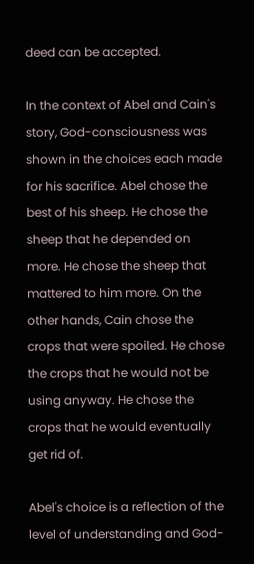deed can be accepted.

In the context of Abel and Cain's story, God-consciousness was shown in the choices each made for his sacrifice. Abel chose the best of his sheep. He chose the sheep that he depended on more. He chose the sheep that mattered to him more. On the other hands, Cain chose the crops that were spoiled. He chose the crops that he would not be using anyway. He chose the crops that he would eventually get rid of.

Abel's choice is a reflection of the level of understanding and God-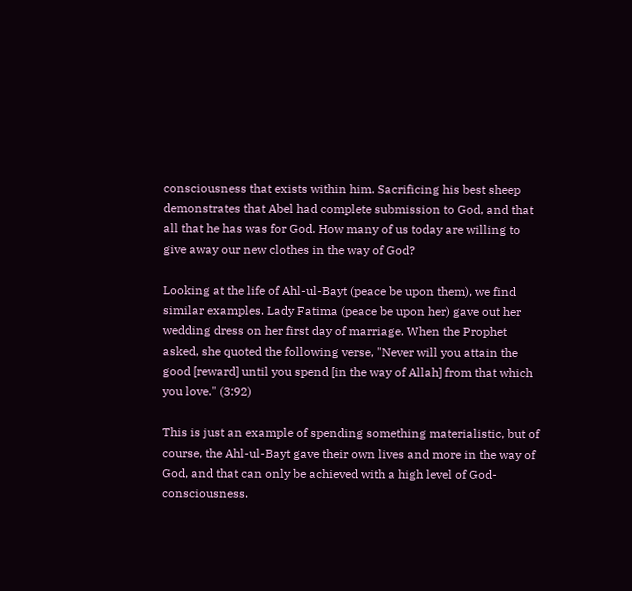consciousness that exists within him. Sacrificing his best sheep demonstrates that Abel had complete submission to God, and that all that he has was for God. How many of us today are willing to give away our new clothes in the way of God?

Looking at the life of Ahl-ul-Bayt (peace be upon them), we find similar examples. Lady Fatima (peace be upon her) gave out her wedding dress on her first day of marriage. When the Prophet asked, she quoted the following verse, "Never will you attain the good [reward] until you spend [in the way of Allah] from that which you love." (3:92)

This is just an example of spending something materialistic, but of course, the Ahl-ul-Bayt gave their own lives and more in the way of God, and that can only be achieved with a high level of God-consciousness.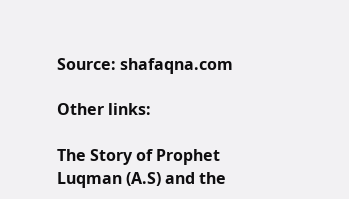Source: shafaqna.com

Other links:

The Story of Prophet Luqman (A.S) and the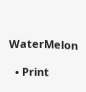WaterMelon

  • Print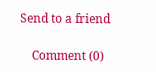Send to a friend

    Comment (0)